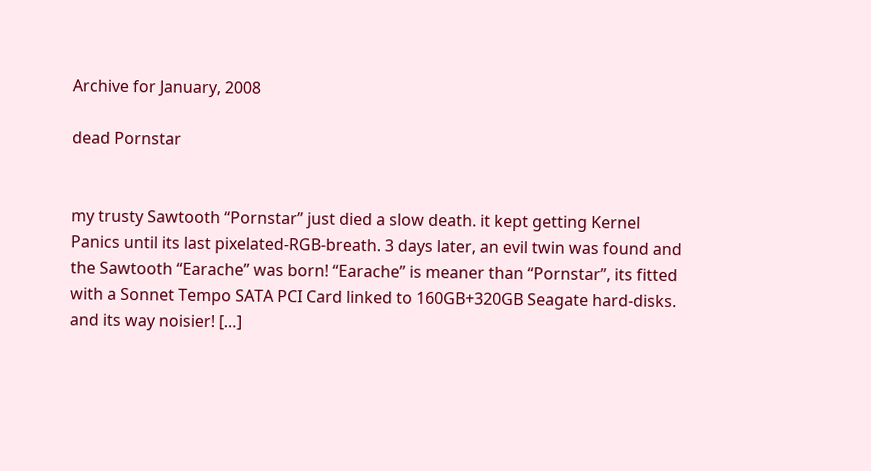Archive for January, 2008

dead Pornstar


my trusty Sawtooth “Pornstar” just died a slow death. it kept getting Kernel Panics until its last pixelated-RGB-breath. 3 days later, an evil twin was found and the Sawtooth “Earache” was born! “Earache” is meaner than “Pornstar”, its fitted with a Sonnet Tempo SATA PCI Card linked to 160GB+320GB Seagate hard-disks. and its way noisier! […]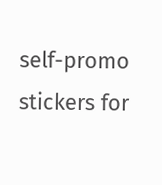self-promo stickers for